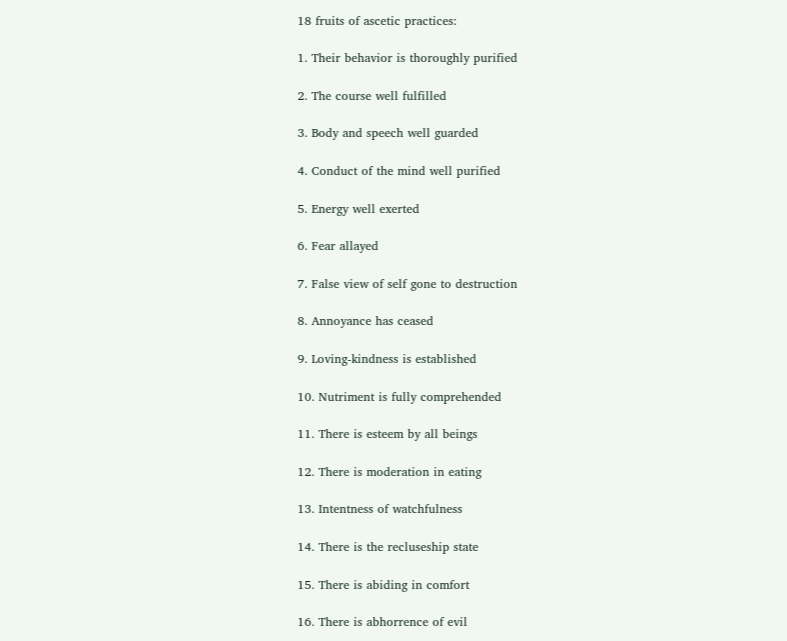18 fruits of ascetic practices:

1. Their behavior is thoroughly purified

2. The course well fulfilled

3. Body and speech well guarded

4. Conduct of the mind well purified

5. Energy well exerted

6. Fear allayed

7. False view of self gone to destruction

8. Annoyance has ceased

9. Loving-kindness is established

10. Nutriment is fully comprehended

11. There is esteem by all beings

12. There is moderation in eating

13. Intentness of watchfulness

14. There is the recluseship state

15. There is abiding in comfort

16. There is abhorrence of evil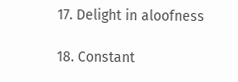17. Delight in aloofness

18. Constant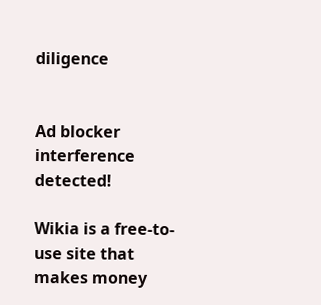diligence


Ad blocker interference detected!

Wikia is a free-to-use site that makes money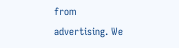from advertising. We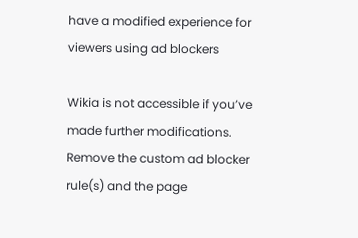have a modified experience for viewers using ad blockers

Wikia is not accessible if you’ve made further modifications. Remove the custom ad blocker rule(s) and the page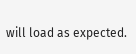will load as expected.